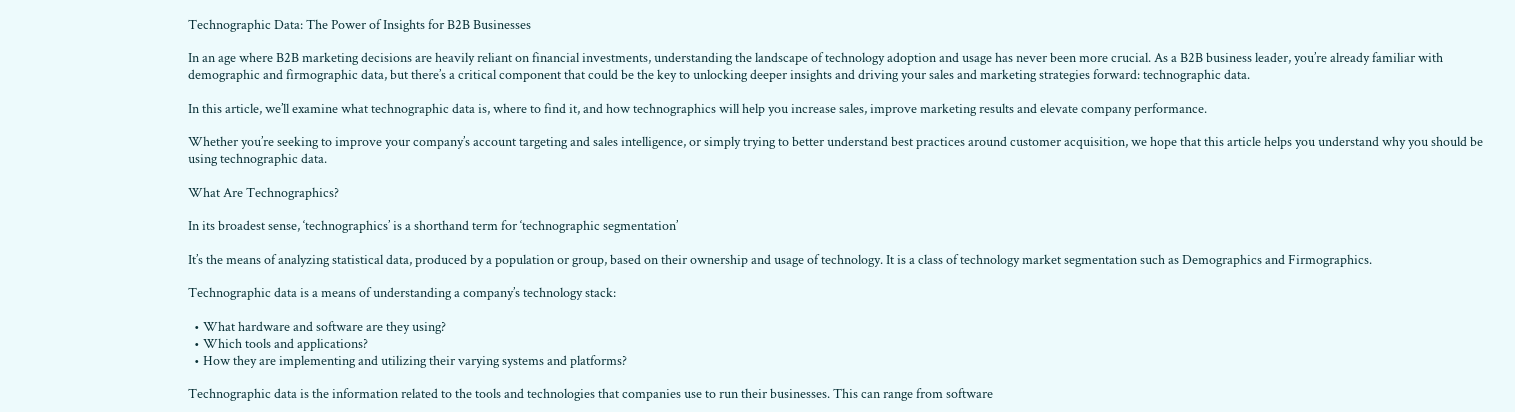Technographic Data: The Power of Insights for B2B Businesses

In an age where B2B marketing decisions are heavily reliant on financial investments, understanding the landscape of technology adoption and usage has never been more crucial. As a B2B business leader, you’re already familiar with demographic and firmographic data, but there’s a critical component that could be the key to unlocking deeper insights and driving your sales and marketing strategies forward: technographic data.

In this article, we’ll examine what technographic data is, where to find it, and how technographics will help you increase sales, improve marketing results and elevate company performance.

Whether you’re seeking to improve your company’s account targeting and sales intelligence, or simply trying to better understand best practices around customer acquisition, we hope that this article helps you understand why you should be using technographic data.

What Are Technographics?

In its broadest sense, ‘technographics’ is a shorthand term for ‘technographic segmentation’

It’s the means of analyzing statistical data, produced by a population or group, based on their ownership and usage of technology. It is a class of technology market segmentation such as Demographics and Firmographics.

Technographic data is a means of understanding a company’s technology stack:

  • What hardware and software are they using?
  • Which tools and applications?
  • How they are implementing and utilizing their varying systems and platforms?

Technographic data is the information related to the tools and technologies that companies use to run their businesses. This can range from software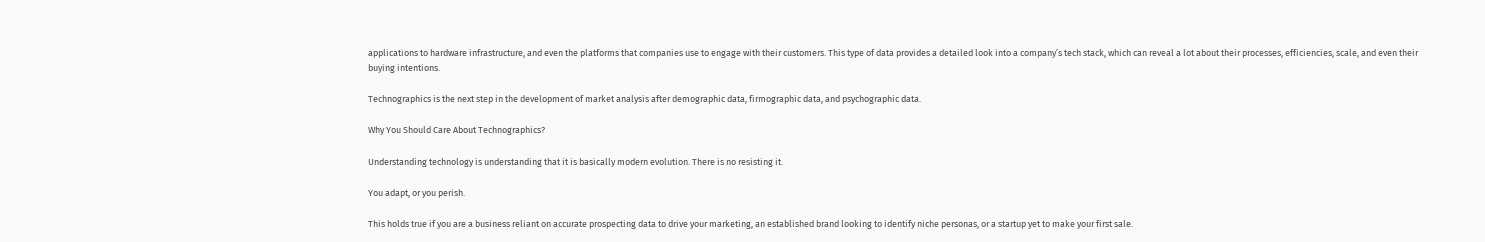applications to hardware infrastructure, and even the platforms that companies use to engage with their customers. This type of data provides a detailed look into a company’s tech stack, which can reveal a lot about their processes, efficiencies, scale, and even their buying intentions.

Technographics is the next step in the development of market analysis after demographic data, firmographic data, and psychographic data.

Why You Should Care About Technographics?

Understanding technology is understanding that it is basically modern evolution. There is no resisting it.

You adapt, or you perish.

This holds true if you are a business reliant on accurate prospecting data to drive your marketing, an established brand looking to identify niche personas, or a startup yet to make your first sale.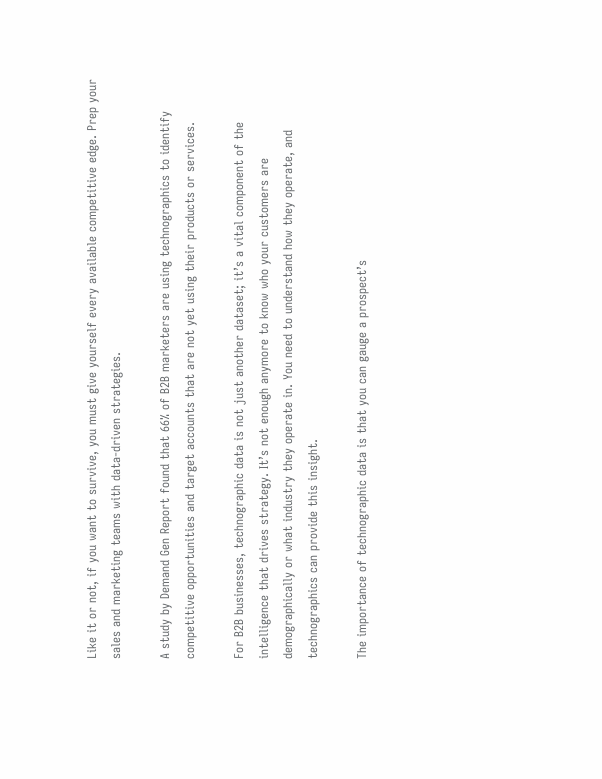Like it or not, if you want to survive, you must give yourself every available competitive edge. Prep your sales and marketing teams with data-driven strategies.

A study by Demand Gen Report found that 66% of B2B marketers are using technographics to identify competitive opportunities and target accounts that are not yet using their products or services.

For B2B businesses, technographic data is not just another dataset; it’s a vital component of the intelligence that drives strategy. It’s not enough anymore to know who your customers are demographically or what industry they operate in. You need to understand how they operate, and technographics can provide this insight.

The importance of technographic data is that you can gauge a prospect’s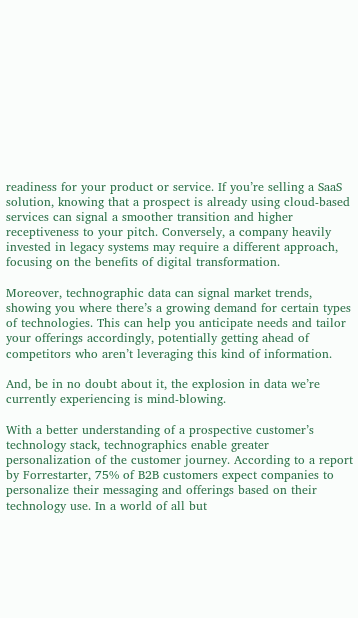readiness for your product or service. If you’re selling a SaaS solution, knowing that a prospect is already using cloud-based services can signal a smoother transition and higher receptiveness to your pitch. Conversely, a company heavily invested in legacy systems may require a different approach, focusing on the benefits of digital transformation.

Moreover, technographic data can signal market trends, showing you where there’s a growing demand for certain types of technologies. This can help you anticipate needs and tailor your offerings accordingly, potentially getting ahead of competitors who aren’t leveraging this kind of information.

And, be in no doubt about it, the explosion in data we’re currently experiencing is mind-blowing.

With a better understanding of a prospective customer’s technology stack, technographics enable greater personalization of the customer journey. According to a report by Forrestarter, 75% of B2B customers expect companies to personalize their messaging and offerings based on their technology use. In a world of all but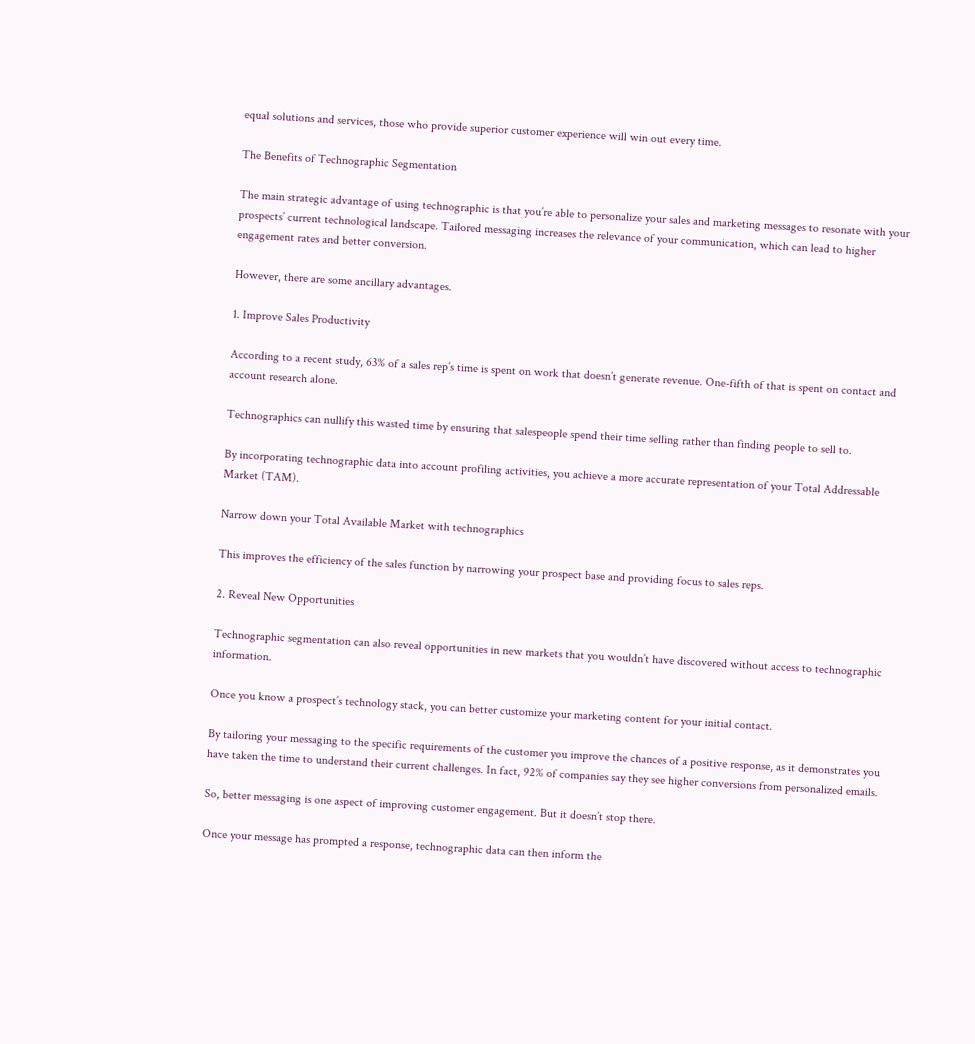equal solutions and services, those who provide superior customer experience will win out every time.

The Benefits of Technographic Segmentation

The main strategic advantage of using technographic is that you’re able to personalize your sales and marketing messages to resonate with your prospects’ current technological landscape. Tailored messaging increases the relevance of your communication, which can lead to higher engagement rates and better conversion.

However, there are some ancillary advantages.

1. Improve Sales Productivity

According to a recent study, 63% of a sales rep’s time is spent on work that doesn’t generate revenue. One-fifth of that is spent on contact and account research alone.

Technographics can nullify this wasted time by ensuring that salespeople spend their time selling rather than finding people to sell to.

By incorporating technographic data into account profiling activities, you achieve a more accurate representation of your Total Addressable Market (TAM).

Narrow down your Total Available Market with technographics

This improves the efficiency of the sales function by narrowing your prospect base and providing focus to sales reps.

2. Reveal New Opportunities

Technographic segmentation can also reveal opportunities in new markets that you wouldn’t have discovered without access to technographic information.

Once you know a prospect’s technology stack, you can better customize your marketing content for your initial contact.

By tailoring your messaging to the specific requirements of the customer you improve the chances of a positive response, as it demonstrates you have taken the time to understand their current challenges. In fact, 92% of companies say they see higher conversions from personalized emails.

So, better messaging is one aspect of improving customer engagement. But it doesn’t stop there.

Once your message has prompted a response, technographic data can then inform the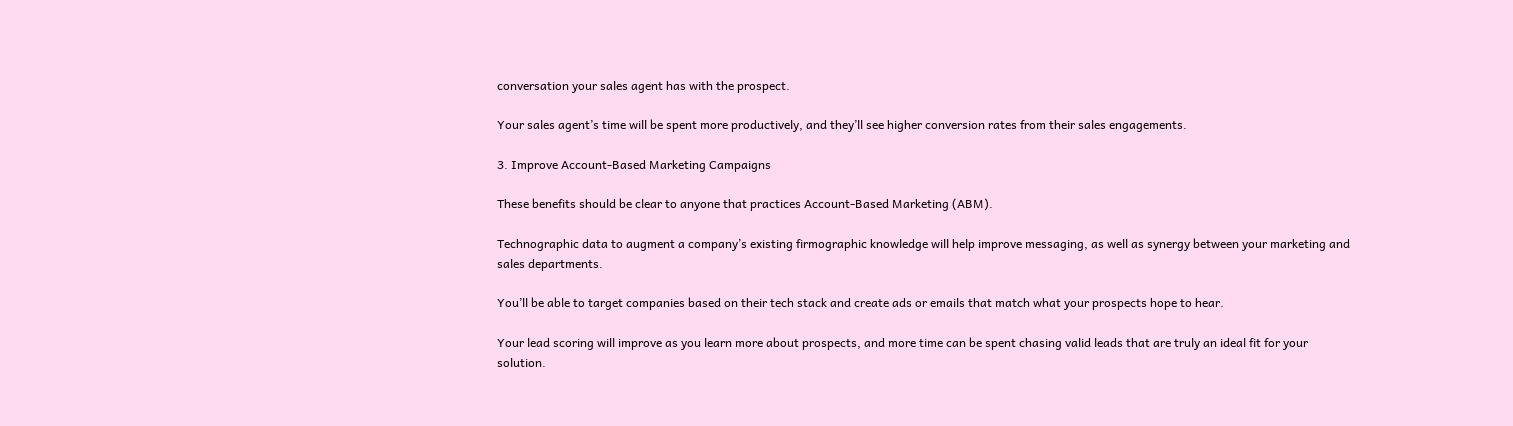conversation your sales agent has with the prospect.

Your sales agent’s time will be spent more productively, and they’ll see higher conversion rates from their sales engagements.

3. Improve Account-Based Marketing Campaigns

These benefits should be clear to anyone that practices Account-Based Marketing (ABM).

Technographic data to augment a company’s existing firmographic knowledge will help improve messaging, as well as synergy between your marketing and sales departments.

You’ll be able to target companies based on their tech stack and create ads or emails that match what your prospects hope to hear.

Your lead scoring will improve as you learn more about prospects, and more time can be spent chasing valid leads that are truly an ideal fit for your solution.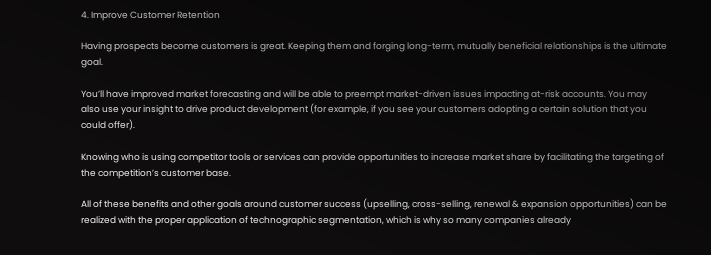4. Improve Customer Retention

Having prospects become customers is great. Keeping them and forging long-term, mutually beneficial relationships is the ultimate goal.

You’ll have improved market forecasting and will be able to preempt market-driven issues impacting at-risk accounts. You may also use your insight to drive product development (for example, if you see your customers adopting a certain solution that you could offer).

Knowing who is using competitor tools or services can provide opportunities to increase market share by facilitating the targeting of the competition’s customer base.

All of these benefits and other goals around customer success (upselling, cross-selling, renewal & expansion opportunities) can be realized with the proper application of technographic segmentation, which is why so many companies already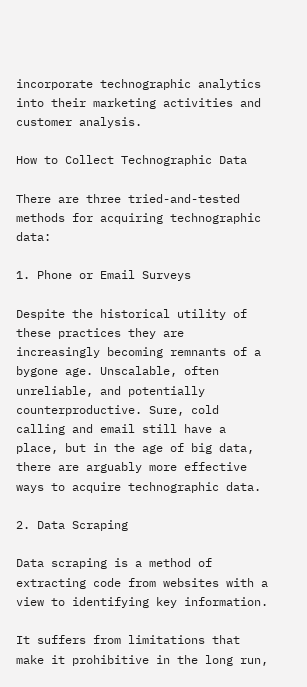incorporate technographic analytics into their marketing activities and customer analysis.

How to Collect Technographic Data

There are three tried-and-tested methods for acquiring technographic data:

1. Phone or Email Surveys

Despite the historical utility of these practices they are increasingly becoming remnants of a bygone age. Unscalable, often unreliable, and potentially counterproductive. Sure, cold calling and email still have a place, but in the age of big data, there are arguably more effective ways to acquire technographic data.

2. Data Scraping

Data scraping is a method of extracting code from websites with a view to identifying key information.

It suffers from limitations that make it prohibitive in the long run,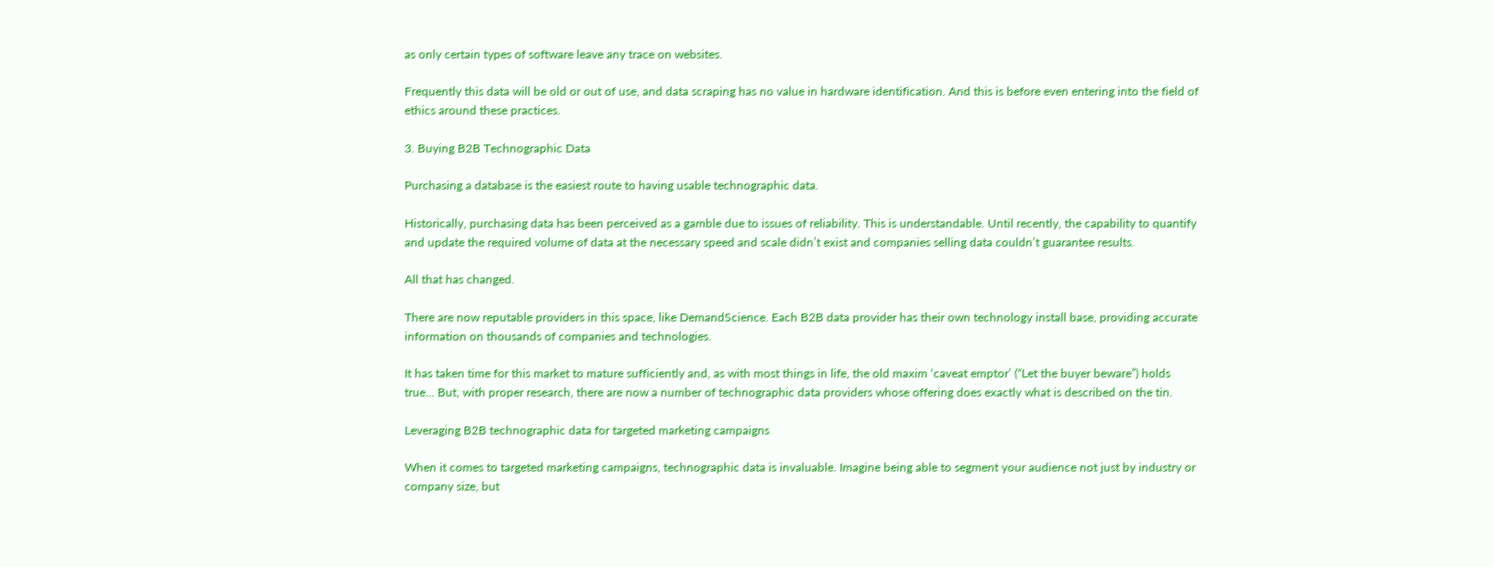as only certain types of software leave any trace on websites.

Frequently this data will be old or out of use, and data scraping has no value in hardware identification. And this is before even entering into the field of ethics around these practices.

3. Buying B2B Technographic Data

Purchasing a database is the easiest route to having usable technographic data.

Historically, purchasing data has been perceived as a gamble due to issues of reliability. This is understandable. Until recently, the capability to quantify and update the required volume of data at the necessary speed and scale didn’t exist and companies selling data couldn’t guarantee results.

All that has changed.

There are now reputable providers in this space, like DemandScience. Each B2B data provider has their own technology install base, providing accurate information on thousands of companies and technologies.

It has taken time for this market to mature sufficiently and, as with most things in life, the old maxim ‘caveat emptor’ (“Let the buyer beware”) holds true… But, with proper research, there are now a number of technographic data providers whose offering does exactly what is described on the tin.

Leveraging B2B technographic data for targeted marketing campaigns

When it comes to targeted marketing campaigns, technographic data is invaluable. Imagine being able to segment your audience not just by industry or company size, but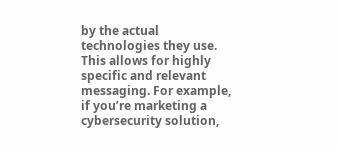by the actual technologies they use. This allows for highly specific and relevant messaging. For example, if you’re marketing a cybersecurity solution,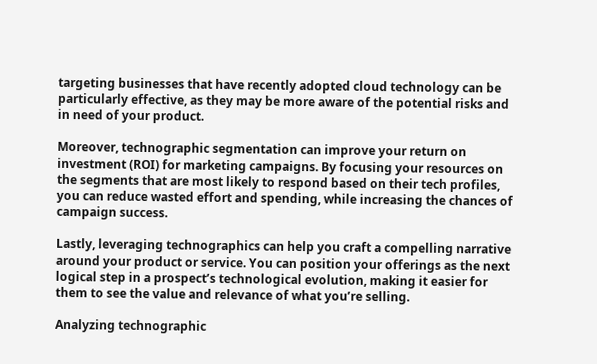targeting businesses that have recently adopted cloud technology can be particularly effective, as they may be more aware of the potential risks and in need of your product.

Moreover, technographic segmentation can improve your return on investment (ROI) for marketing campaigns. By focusing your resources on the segments that are most likely to respond based on their tech profiles, you can reduce wasted effort and spending, while increasing the chances of campaign success.

Lastly, leveraging technographics can help you craft a compelling narrative around your product or service. You can position your offerings as the next logical step in a prospect’s technological evolution, making it easier for them to see the value and relevance of what you’re selling.

Analyzing technographic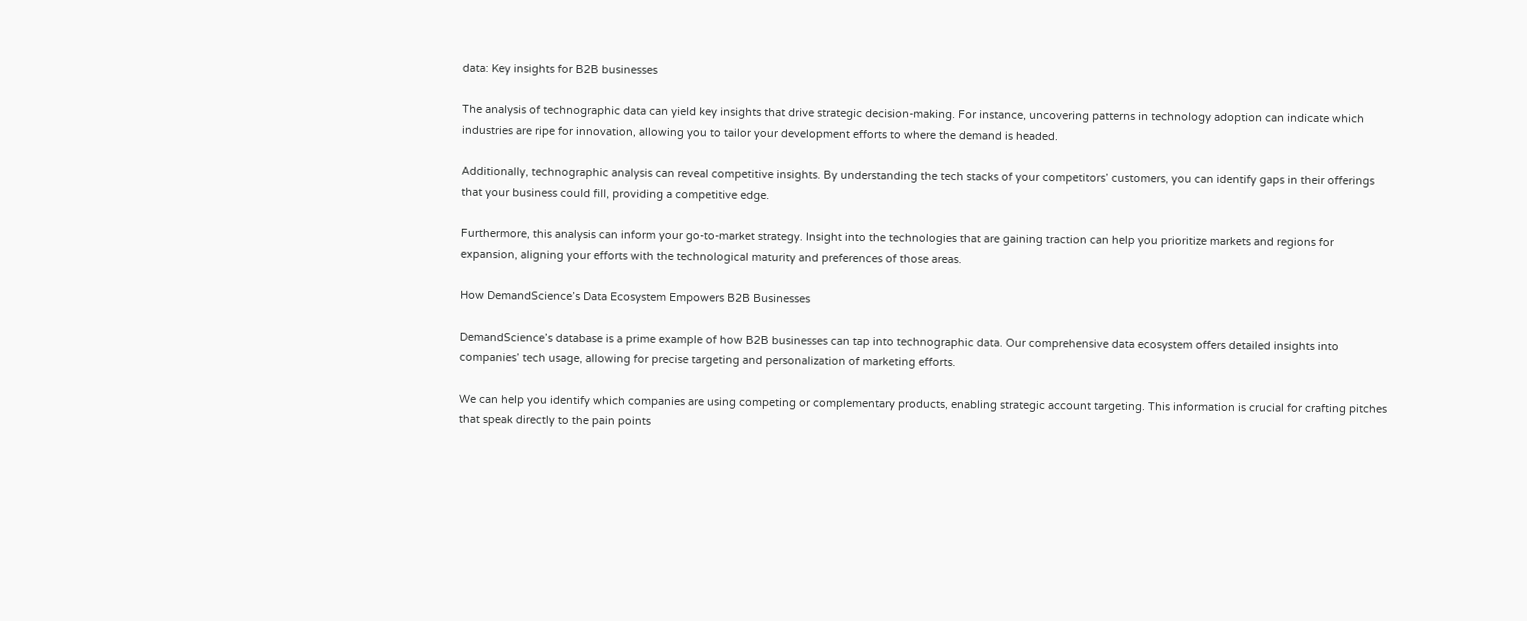data: Key insights for B2B businesses

The analysis of technographic data can yield key insights that drive strategic decision-making. For instance, uncovering patterns in technology adoption can indicate which industries are ripe for innovation, allowing you to tailor your development efforts to where the demand is headed.

Additionally, technographic analysis can reveal competitive insights. By understanding the tech stacks of your competitors’ customers, you can identify gaps in their offerings that your business could fill, providing a competitive edge.

Furthermore, this analysis can inform your go-to-market strategy. Insight into the technologies that are gaining traction can help you prioritize markets and regions for expansion, aligning your efforts with the technological maturity and preferences of those areas.

How DemandScience’s Data Ecosystem Empowers B2B Businesses

DemandScience’s database is a prime example of how B2B businesses can tap into technographic data. Our comprehensive data ecosystem offers detailed insights into companies’ tech usage, allowing for precise targeting and personalization of marketing efforts.

We can help you identify which companies are using competing or complementary products, enabling strategic account targeting. This information is crucial for crafting pitches that speak directly to the pain points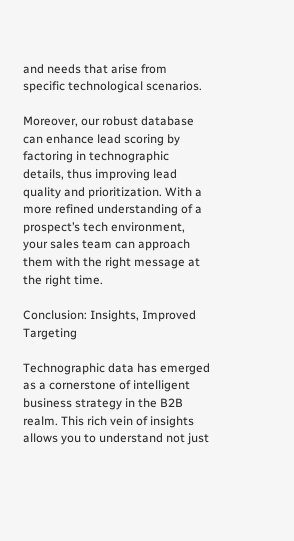and needs that arise from specific technological scenarios.

Moreover, our robust database can enhance lead scoring by factoring in technographic details, thus improving lead quality and prioritization. With a more refined understanding of a prospect’s tech environment, your sales team can approach them with the right message at the right time.

Conclusion: Insights, Improved Targeting

Technographic data has emerged as a cornerstone of intelligent business strategy in the B2B realm. This rich vein of insights allows you to understand not just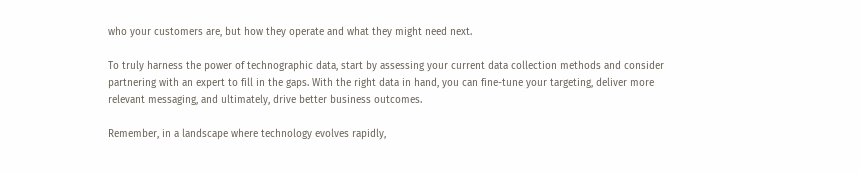who your customers are, but how they operate and what they might need next.

To truly harness the power of technographic data, start by assessing your current data collection methods and consider partnering with an expert to fill in the gaps. With the right data in hand, you can fine-tune your targeting, deliver more relevant messaging, and ultimately, drive better business outcomes.

Remember, in a landscape where technology evolves rapidly,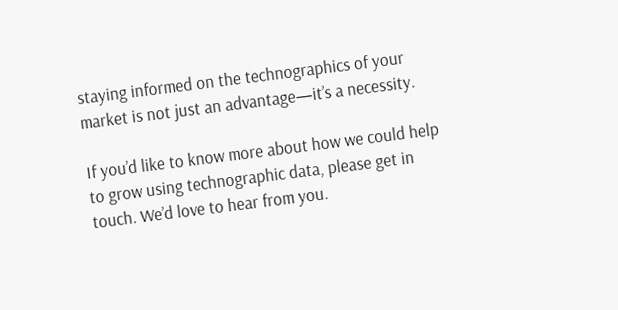staying informed on the technographics of your market is not just an advantage—it’s a necessity.

If you’d like to know more about how we could help to grow using technographic data, please get in touch. We’d love to hear from you.